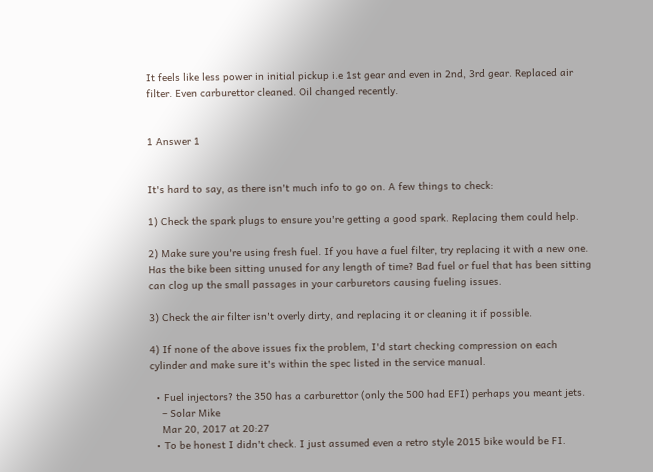It feels like less power in initial pickup i.e 1st gear and even in 2nd, 3rd gear. Replaced air filter. Even carburettor cleaned. Oil changed recently.


1 Answer 1


It's hard to say, as there isn't much info to go on. A few things to check:

1) Check the spark plugs to ensure you're getting a good spark. Replacing them could help.

2) Make sure you're using fresh fuel. If you have a fuel filter, try replacing it with a new one. Has the bike been sitting unused for any length of time? Bad fuel or fuel that has been sitting can clog up the small passages in your carburetors causing fueling issues.

3) Check the air filter isn't overly dirty, and replacing it or cleaning it if possible.

4) If none of the above issues fix the problem, I'd start checking compression on each cylinder and make sure it's within the spec listed in the service manual.

  • Fuel injectors? the 350 has a carburettor (only the 500 had EFI) perhaps you meant jets.
    – Solar Mike
    Mar 20, 2017 at 20:27
  • To be honest I didn't check. I just assumed even a retro style 2015 bike would be FI.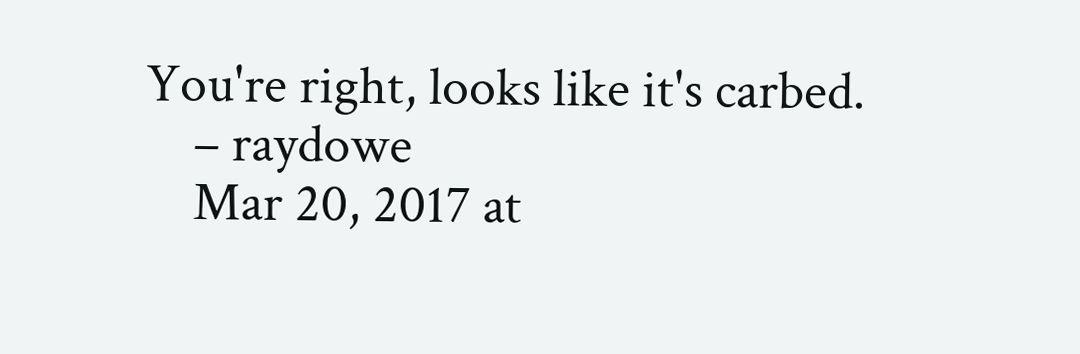You're right, looks like it's carbed.
    – raydowe
    Mar 20, 2017 at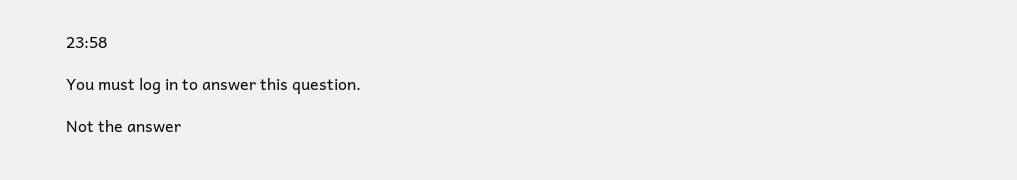23:58

You must log in to answer this question.

Not the answer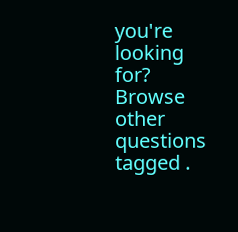you're looking for? Browse other questions tagged .